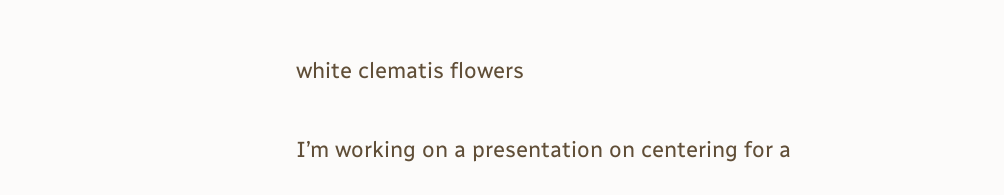white clematis flowers

I’m working on a presentation on centering for a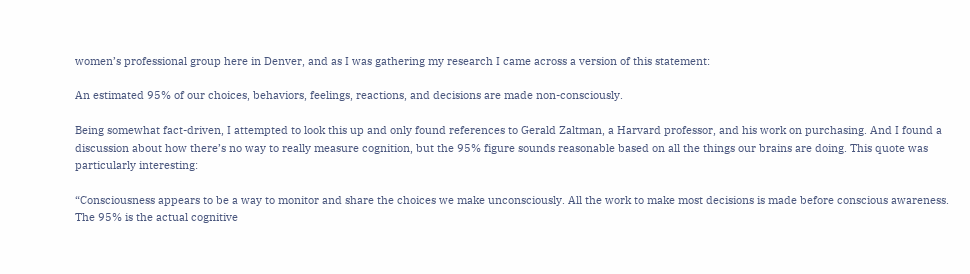women’s professional group here in Denver, and as I was gathering my research I came across a version of this statement:

An estimated 95% of our choices, behaviors, feelings, reactions, and decisions are made non-consciously.

Being somewhat fact-driven, I attempted to look this up and only found references to Gerald Zaltman, a Harvard professor, and his work on purchasing. And I found a discussion about how there’s no way to really measure cognition, but the 95% figure sounds reasonable based on all the things our brains are doing. This quote was particularly interesting:

“Consciousness appears to be a way to monitor and share the choices we make unconsciously. All the work to make most decisions is made before conscious awareness. The 95% is the actual cognitive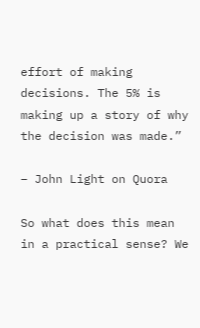effort of making decisions. The 5% is making up a story of why the decision was made.”

– John Light on Quora

So what does this mean in a practical sense? We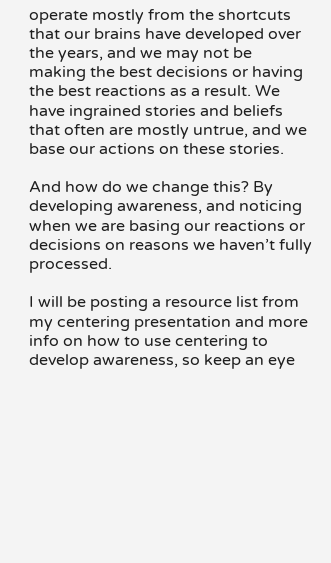operate mostly from the shortcuts that our brains have developed over the years, and we may not be making the best decisions or having the best reactions as a result. We have ingrained stories and beliefs that often are mostly untrue, and we base our actions on these stories.

And how do we change this? By developing awareness, and noticing when we are basing our reactions or decisions on reasons we haven’t fully processed.

I will be posting a resource list from my centering presentation and more info on how to use centering to develop awareness, so keep an eye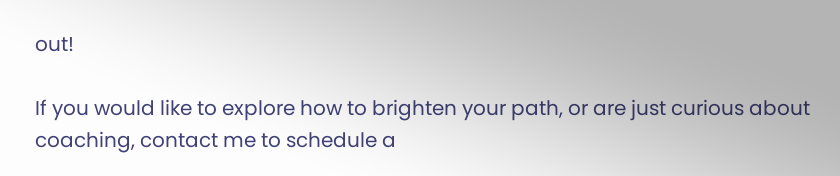out!

If you would like to explore how to brighten your path, or are just curious about coaching, contact me to schedule a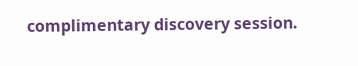complimentary discovery session.